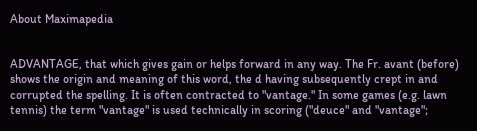About Maximapedia


ADVANTAGE, that which gives gain or helps forward in any way. The Fr. avant (before) shows the origin and meaning of this word, the d having subsequently crept in and corrupted the spelling. It is often contracted to "vantage." In some games (e.g. lawn tennis) the term "vantage" is used technically in scoring ("deuce" and "vantage";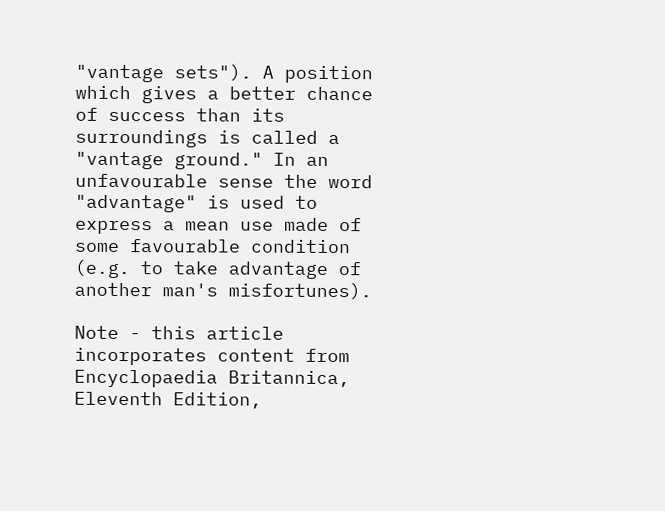"vantage sets"). A position which gives a better chance of success than its surroundings is called a "vantage ground." In an unfavourable sense the word "advantage" is used to express a mean use made of some favourable condition (e.g. to take advantage of another man's misfortunes).

Note - this article incorporates content from Encyclopaedia Britannica, Eleventh Edition,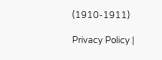(1910-1911)

Privacy Policy |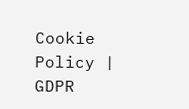Cookie Policy | GDPR